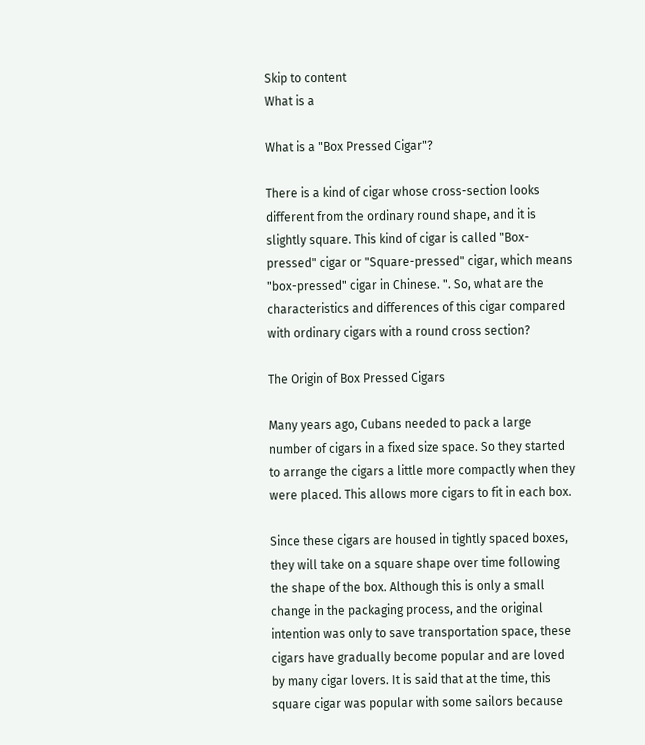Skip to content
What is a

What is a "Box Pressed Cigar"?

There is a kind of cigar whose cross-section looks different from the ordinary round shape, and it is slightly square. This kind of cigar is called "Box-pressed" cigar or "Square-pressed" cigar, which means "box-pressed" cigar in Chinese. ". So, what are the characteristics and differences of this cigar compared with ordinary cigars with a round cross section?

The Origin of Box Pressed Cigars

Many years ago, Cubans needed to pack a large number of cigars in a fixed size space. So they started to arrange the cigars a little more compactly when they were placed. This allows more cigars to fit in each box.

Since these cigars are housed in tightly spaced boxes, they will take on a square shape over time following the shape of the box. Although this is only a small change in the packaging process, and the original intention was only to save transportation space, these cigars have gradually become popular and are loved by many cigar lovers. It is said that at the time, this square cigar was popular with some sailors because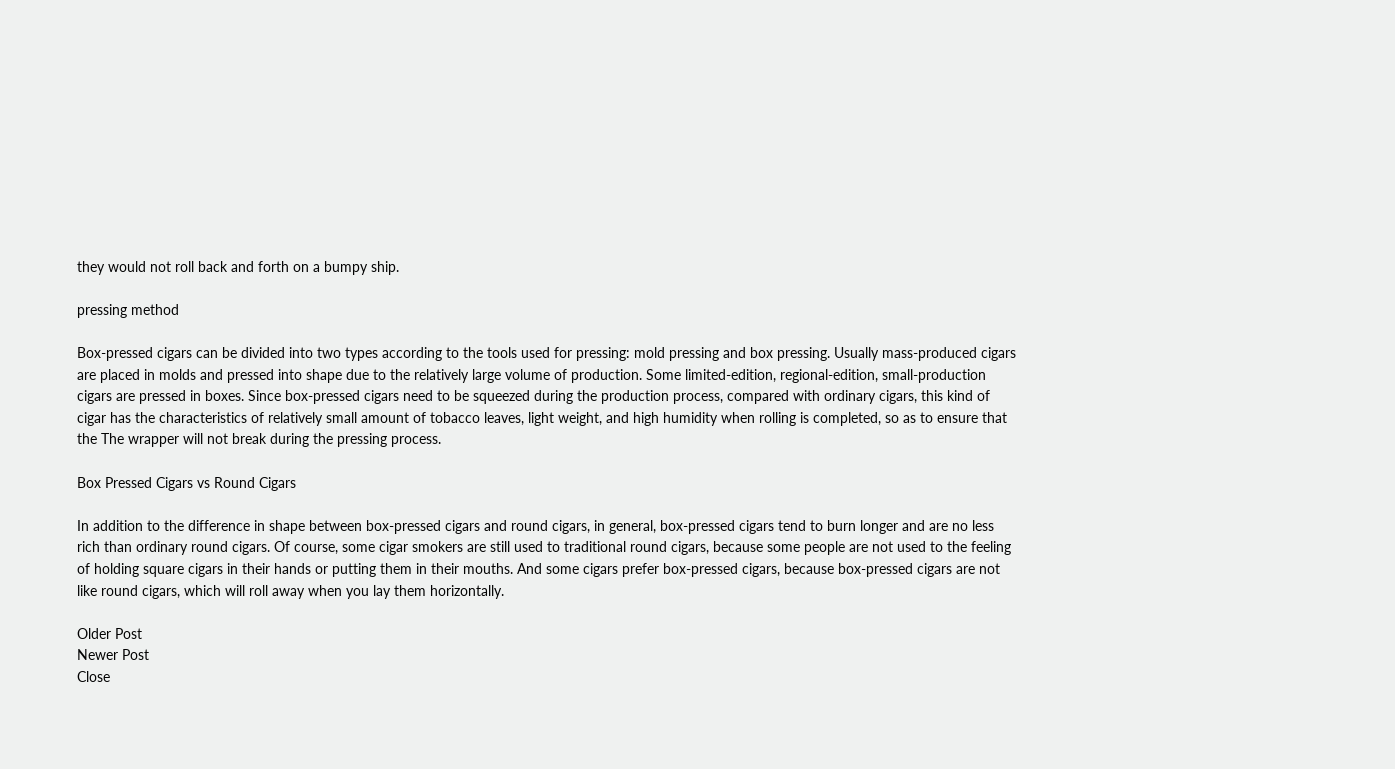they would not roll back and forth on a bumpy ship.

pressing method

Box-pressed cigars can be divided into two types according to the tools used for pressing: mold pressing and box pressing. Usually mass-produced cigars are placed in molds and pressed into shape due to the relatively large volume of production. Some limited-edition, regional-edition, small-production cigars are pressed in boxes. Since box-pressed cigars need to be squeezed during the production process, compared with ordinary cigars, this kind of cigar has the characteristics of relatively small amount of tobacco leaves, light weight, and high humidity when rolling is completed, so as to ensure that the The wrapper will not break during the pressing process.

Box Pressed Cigars vs Round Cigars

In addition to the difference in shape between box-pressed cigars and round cigars, in general, box-pressed cigars tend to burn longer and are no less rich than ordinary round cigars. Of course, some cigar smokers are still used to traditional round cigars, because some people are not used to the feeling of holding square cigars in their hands or putting them in their mouths. And some cigars prefer box-pressed cigars, because box-pressed cigars are not like round cigars, which will roll away when you lay them horizontally.

Older Post
Newer Post
Close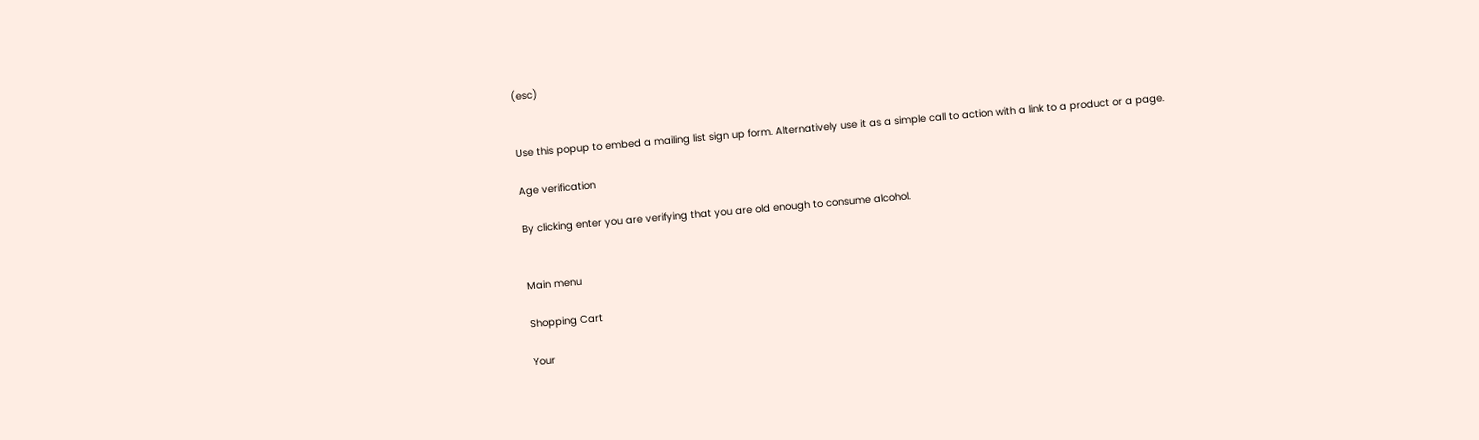(esc)


Use this popup to embed a mailing list sign up form. Alternatively use it as a simple call to action with a link to a product or a page.

Age verification

By clicking enter you are verifying that you are old enough to consume alcohol.


Main menu

Shopping Cart

Your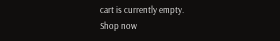cart is currently empty.
Shop now